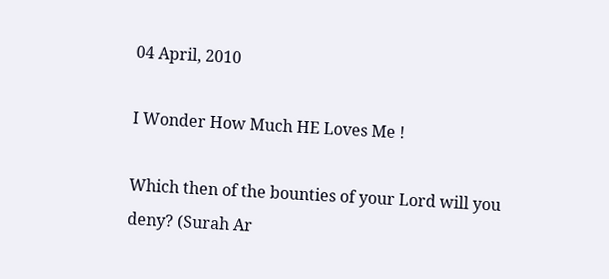04 April, 2010

I Wonder How Much HE Loves Me !

Which then of the bounties of your Lord will you deny? (Surah Ar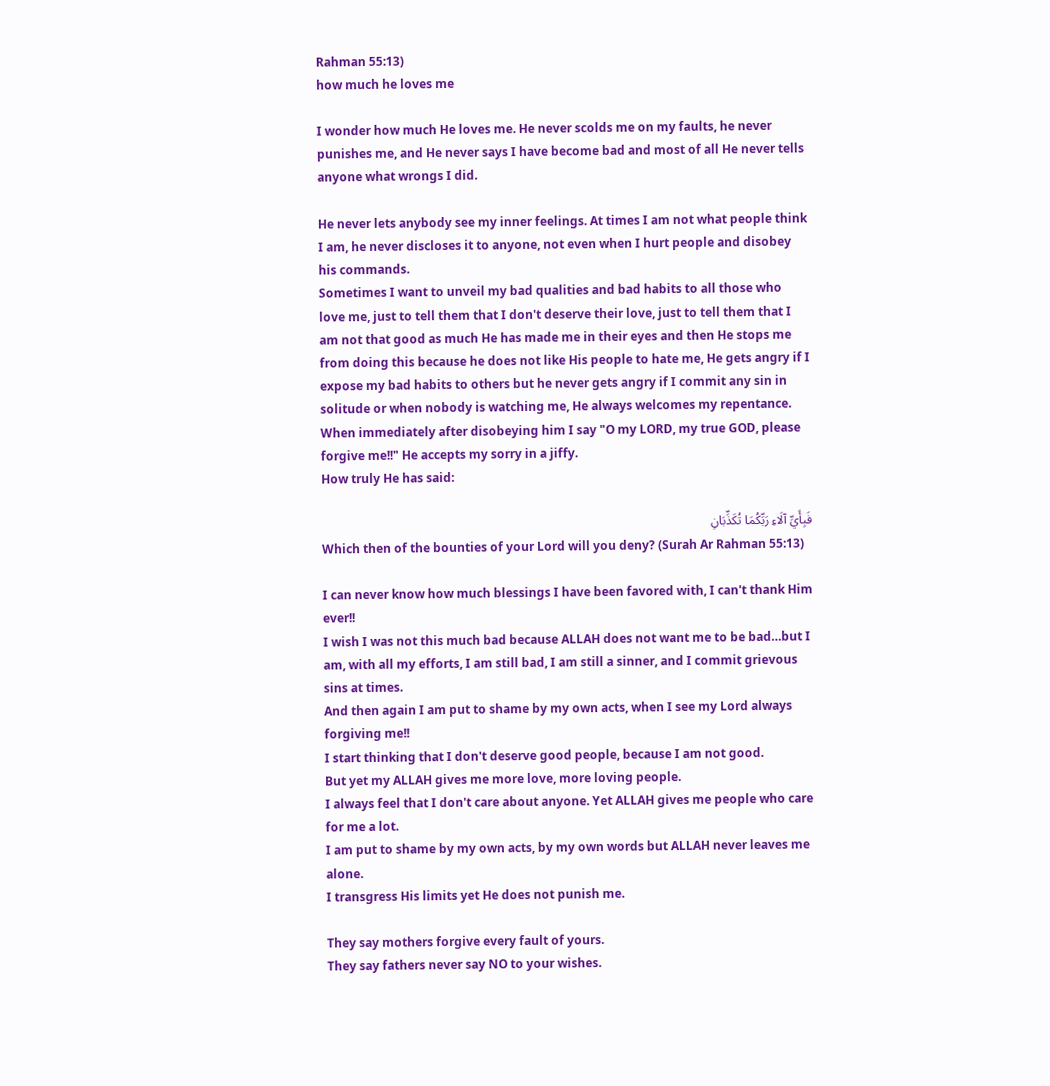Rahman 55:13)
how much he loves me

I wonder how much He loves me. He never scolds me on my faults, he never punishes me, and He never says I have become bad and most of all He never tells anyone what wrongs I did.

He never lets anybody see my inner feelings. At times I am not what people think I am, he never discloses it to anyone, not even when I hurt people and disobey his commands.
Sometimes I want to unveil my bad qualities and bad habits to all those who love me, just to tell them that I don't deserve their love, just to tell them that I am not that good as much He has made me in their eyes and then He stops me from doing this because he does not like His people to hate me, He gets angry if I expose my bad habits to others but he never gets angry if I commit any sin in solitude or when nobody is watching me, He always welcomes my repentance. When immediately after disobeying him I say "O my LORD, my true GOD, please forgive me!!" He accepts my sorry in a jiffy.
How truly He has said:

فَبِأَيِّ آلَاءِ رَبِّكُمَا تُكَذِّبَانِ
Which then of the bounties of your Lord will you deny? (Surah Ar Rahman 55:13)

I can never know how much blessings I have been favored with, I can't thank Him ever!!
I wish I was not this much bad because ALLAH does not want me to be bad…but I am, with all my efforts, I am still bad, I am still a sinner, and I commit grievous sins at times.
And then again I am put to shame by my own acts, when I see my Lord always forgiving me!!
I start thinking that I don't deserve good people, because I am not good.
But yet my ALLAH gives me more love, more loving people.
I always feel that I don't care about anyone. Yet ALLAH gives me people who care for me a lot.
I am put to shame by my own acts, by my own words but ALLAH never leaves me alone.
I transgress His limits yet He does not punish me.

They say mothers forgive every fault of yours.
They say fathers never say NO to your wishes.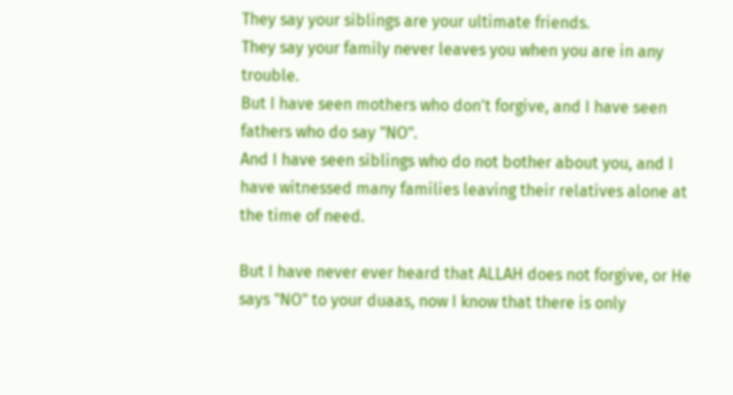They say your siblings are your ultimate friends.
They say your family never leaves you when you are in any trouble.
But I have seen mothers who don't forgive, and I have seen fathers who do say "NO".
And I have seen siblings who do not bother about you, and I have witnessed many families leaving their relatives alone at the time of need.

But I have never ever heard that ALLAH does not forgive, or He says "NO" to your duaas, now I know that there is only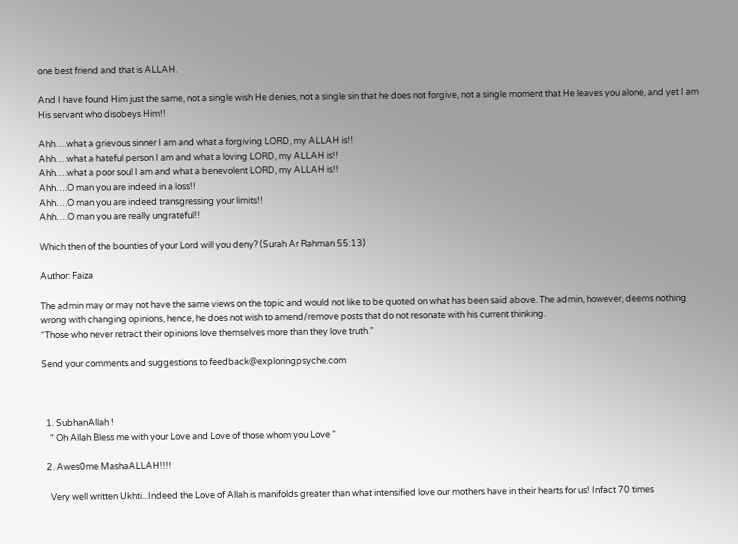one best friend and that is ALLAH.

And I have found Him just the same, not a single wish He denies, not a single sin that he does not forgive, not a single moment that He leaves you alone, and yet I am His servant who disobeys Him!!

Ahh….what a grievous sinner I am and what a forgiving LORD, my ALLAH is!!
Ahh….what a hateful person I am and what a loving LORD, my ALLAH is!!
Ahh….what a poor soul I am and what a benevolent LORD, my ALLAH is!!
Ahh….O man you are indeed in a loss!!
Ahh….O man you are indeed transgressing your limits!!
Ahh….O man you are really ungrateful!!

Which then of the bounties of your Lord will you deny? (Surah Ar Rahman 55:13)

Author: Faiza

The admin may or may not have the same views on the topic and would not like to be quoted on what has been said above. The admin, however, deems nothing wrong with changing opinions, hence, he does not wish to amend/remove posts that do not resonate with his current thinking.
“Those who never retract their opinions love themselves more than they love truth.”

Send your comments and suggestions to feedback@exploringpsyche.com



  1. SubhanAllah !
    " Oh Allah Bless me with your Love and Love of those whom you Love "

  2. Awes0me MashaALLAH!!!!

    Very well written Ukhti...Indeed the Love of Allah is manifolds greater than what intensified love our mothers have in their hearts for us! Infact 70 times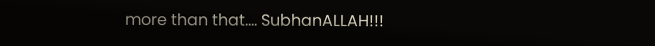more than that.... SubhanALLAH!!!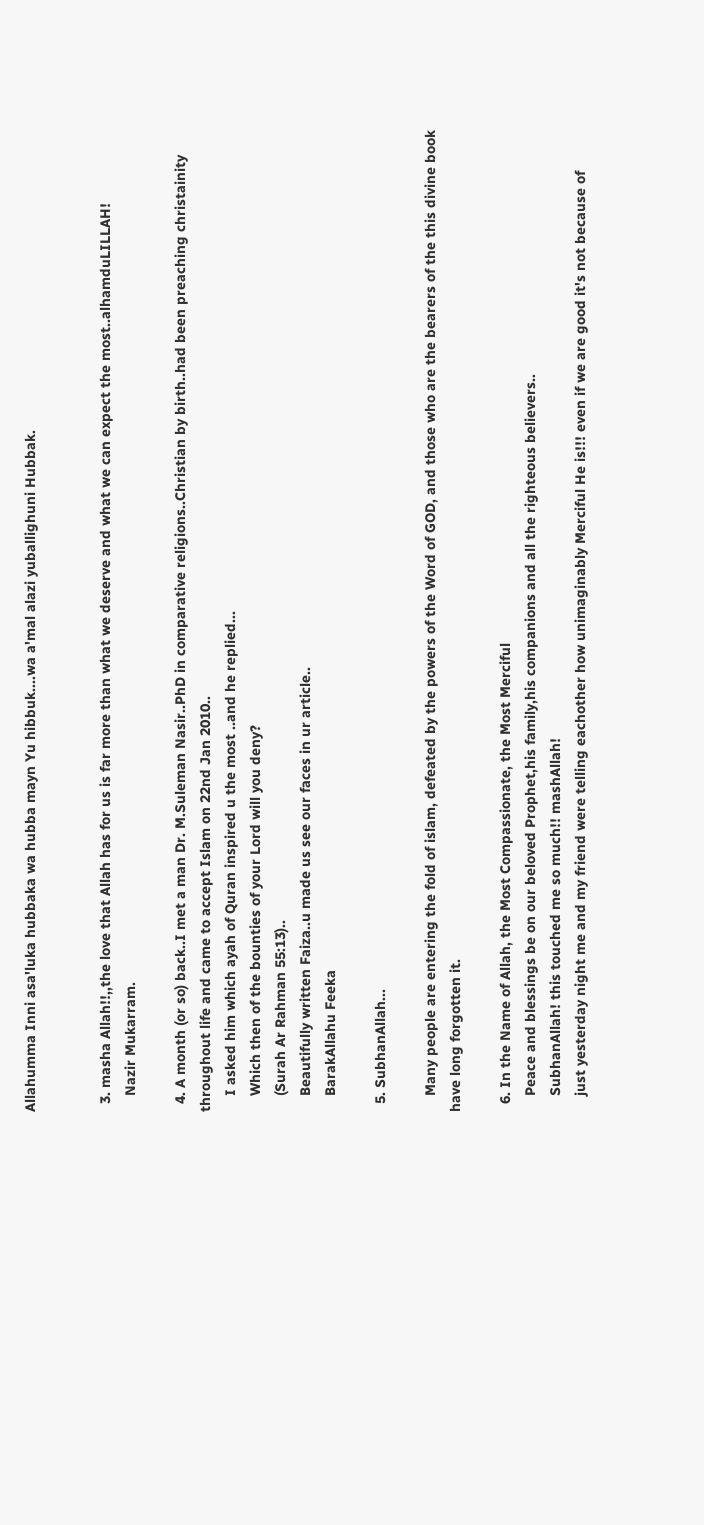Allahumma Inni asa'luka hubbaka wa hubba mayn Yu hibbuk....wa a'mal alazi yuballighuni Hubbak.


  3. masha Allah!!,,the love that Allah has for us is far more than what we deserve and what we can expect the most..alhamduLILLAH!
    Nazir Mukarram.

  4. A month (or so) back..I met a man Dr. M.Suleman Nasir..PhD in comparative religions..Christian by birth..had been preaching christainity throughout life and came to accept Islam on 22nd Jan 2010..
    I asked him which ayah of Quran inspired u the most ..and he replied...
    Which then of the bounties of your Lord will you deny?
    (Surah Ar Rahman 55:13)..
    Beautifully written Faiza..u made us see our faces in ur article..
    BarakAllahu Feeka

  5. SubhanAllah...

    Many people are entering the fold of islam, defeated by the powers of the Word of GOD, and those who are the bearers of the this divine book have long forgotten it.

  6. In the Name of Allah, the Most Compassionate, the Most Merciful
    Peace and blessings be on our beloved Prophet,his family,his companions and all the righteous believers..
    SubhanAllah! this touched me so much!! mashAllah!
    just yesterday night me and my friend were telling eachother how unimaginably Merciful He is!!! even if we are good it's not because of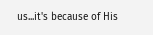us...it's because of His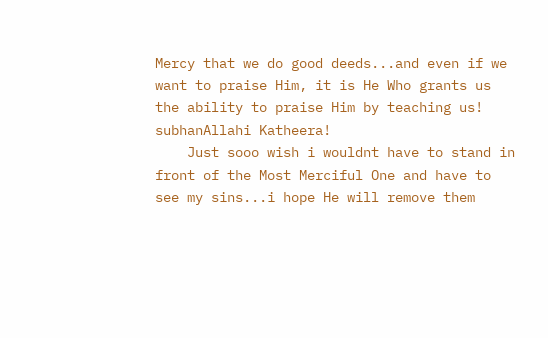Mercy that we do good deeds...and even if we want to praise Him, it is He Who grants us the ability to praise Him by teaching us! subhanAllahi Katheera!
    Just sooo wish i wouldnt have to stand in front of the Most Merciful One and have to see my sins...i hope He will remove them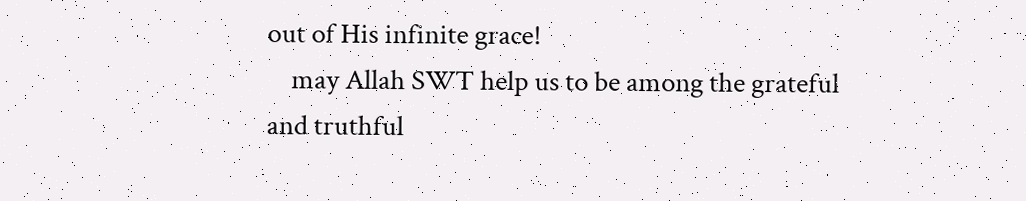out of His infinite grace!
    may Allah SWT help us to be among the grateful and truthful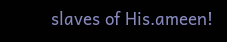slaves of His.ameen!